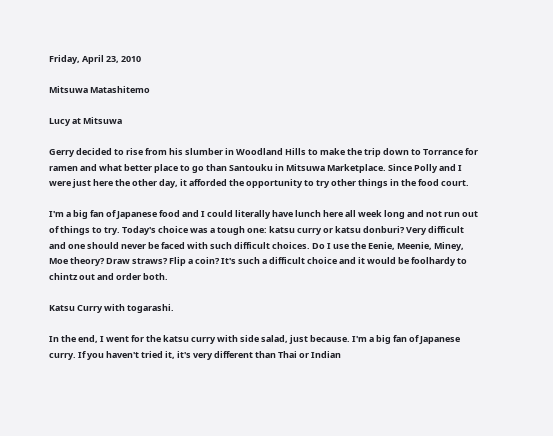Friday, April 23, 2010

Mitsuwa Matashitemo

Lucy at Mitsuwa

Gerry decided to rise from his slumber in Woodland Hills to make the trip down to Torrance for ramen and what better place to go than Santouku in Mitsuwa Marketplace. Since Polly and I were just here the other day, it afforded the opportunity to try other things in the food court.

I'm a big fan of Japanese food and I could literally have lunch here all week long and not run out of things to try. Today's choice was a tough one: katsu curry or katsu donburi? Very difficult and one should never be faced with such difficult choices. Do I use the Eenie, Meenie, Miney, Moe theory? Draw straws? Flip a coin? It's such a difficult choice and it would be foolhardy to chintz out and order both.

Katsu Curry with togarashi.

In the end, I went for the katsu curry with side salad, just because. I'm a big fan of Japanese curry. If you haven't tried it, it's very different than Thai or Indian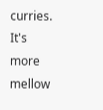curries. It's more mellow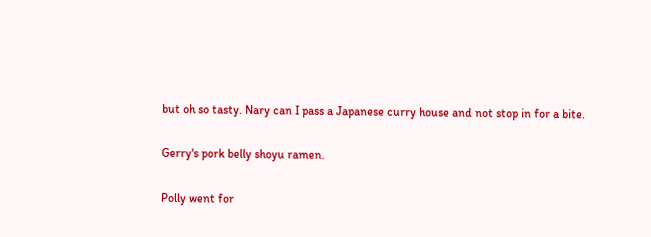but oh so tasty. Nary can I pass a Japanese curry house and not stop in for a bite.

Gerry's pork belly shoyu ramen.

Polly went for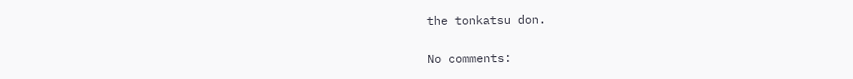the tonkatsu don.

No comments: